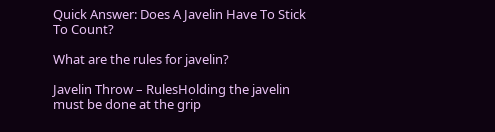Quick Answer: Does A Javelin Have To Stick To Count?

What are the rules for javelin?

Javelin Throw – RulesHolding the javelin must be done at the grip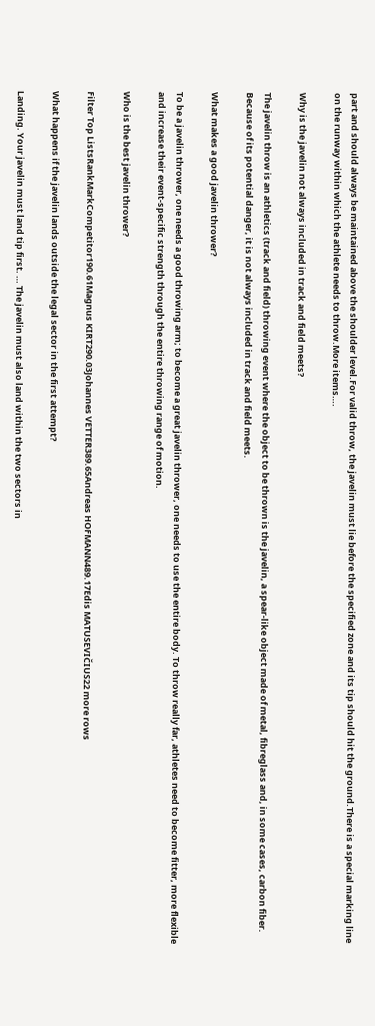part and should always be maintained above the shoulder level.For valid throw, the javelin must lie before the specified zone and its tip should hit the ground.There is a special marking line on the runway within which the athlete needs to throw.More items….

Why is the javelin not always included in track and field meets?

The javelin throw is an athletics (track and field) throwing event where the object to be thrown is the javelin, a spear-like object made of metal, fibreglass and, in some cases, carbon fiber. Because of its potential danger, it is not always included in track and field meets.

What makes a good javelin thrower?

To be a javelin thrower, one needs a good throwing arm; to become a great javelin thrower, one needs to use the entire body. To throw really far, athletes need to become fitter, more flexible and increase their event-specific strength through the entire throwing range of motion.

Who is the best javelin thrower?

Filter Top ListsRankMarkCompetitor190.61Magnus KIRT290.03Johannes VETTER389.65Andreas HOFMANN489.17Edis MATUSEVIČIUS22 more rows

What happens if the javelin lands outside the legal sector in the first attempt?

Landing. Your javelin must land tip first. … The javelin must also land within the two sectors in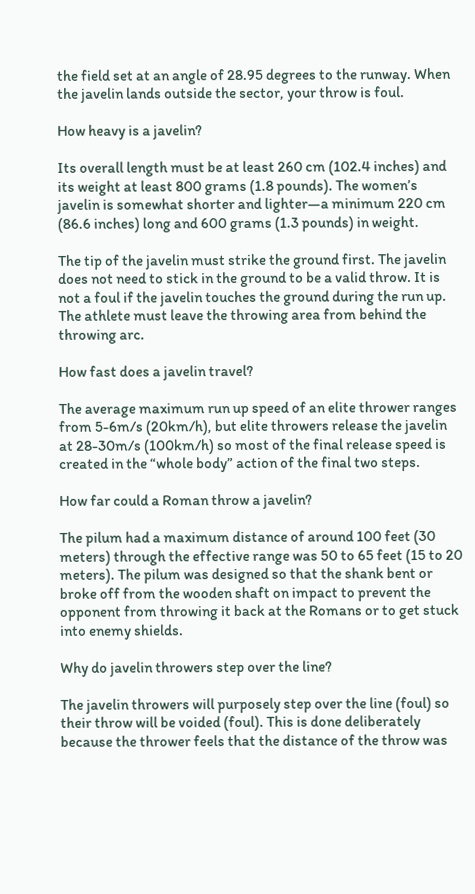the field set at an angle of 28.95 degrees to the runway. When the javelin lands outside the sector, your throw is foul.

How heavy is a javelin?

Its overall length must be at least 260 cm (102.4 inches) and its weight at least 800 grams (1.8 pounds). The women’s javelin is somewhat shorter and lighter—a minimum 220 cm (86.6 inches) long and 600 grams (1.3 pounds) in weight.

The tip of the javelin must strike the ground first. The javelin does not need to stick in the ground to be a valid throw. It is not a foul if the javelin touches the ground during the run up. The athlete must leave the throwing area from behind the throwing arc.

How fast does a javelin travel?

The average maximum run up speed of an elite thrower ranges from 5-6m/s (20km/h), but elite throwers release the javelin at 28-30m/s (100km/h) so most of the final release speed is created in the “whole body” action of the final two steps.

How far could a Roman throw a javelin?

The pilum had a maximum distance of around 100 feet (30 meters) through the effective range was 50 to 65 feet (15 to 20 meters). The pilum was designed so that the shank bent or broke off from the wooden shaft on impact to prevent the opponent from throwing it back at the Romans or to get stuck into enemy shields.

Why do javelin throwers step over the line?

The javelin throwers will purposely step over the line (foul) so their throw will be voided (foul). This is done deliberately because the thrower feels that the distance of the throw was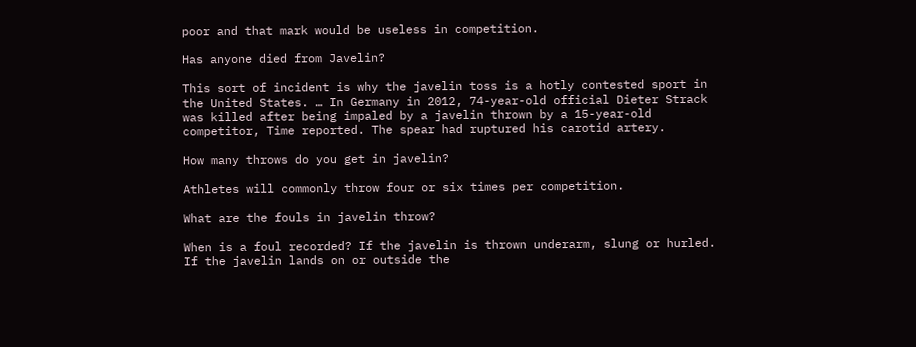poor and that mark would be useless in competition.

Has anyone died from Javelin?

This sort of incident is why the javelin toss is a hotly contested sport in the United States. … In Germany in 2012, 74-year-old official Dieter Strack was killed after being impaled by a javelin thrown by a 15-year-old competitor, Time reported. The spear had ruptured his carotid artery.

How many throws do you get in javelin?

Athletes will commonly throw four or six times per competition.

What are the fouls in javelin throw?

When is a foul recorded? If the javelin is thrown underarm, slung or hurled. If the javelin lands on or outside the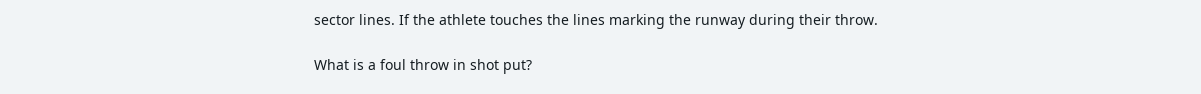sector lines. If the athlete touches the lines marking the runway during their throw.

What is a foul throw in shot put?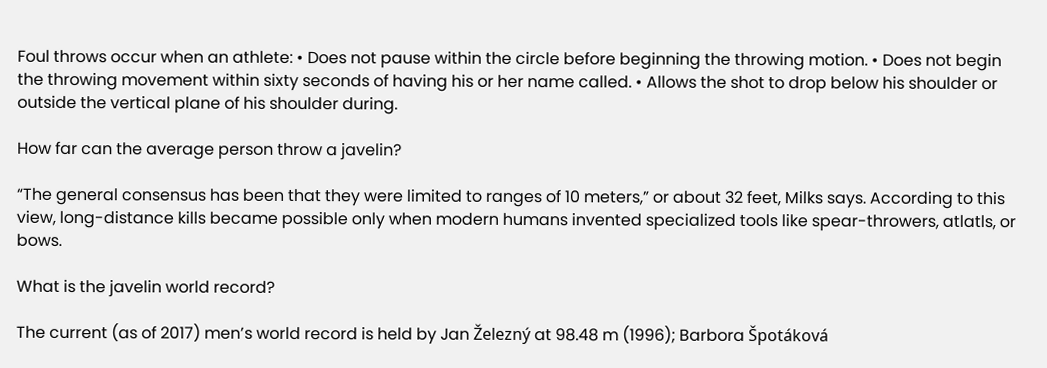Foul throws occur when an athlete: • Does not pause within the circle before beginning the throwing motion. • Does not begin the throwing movement within sixty seconds of having his or her name called. • Allows the shot to drop below his shoulder or outside the vertical plane of his shoulder during.

How far can the average person throw a javelin?

“The general consensus has been that they were limited to ranges of 10 meters,” or about 32 feet, Milks says. According to this view, long-distance kills became possible only when modern humans invented specialized tools like spear-throwers, atlatls, or bows.

What is the javelin world record?

The current (as of 2017) men’s world record is held by Jan Železný at 98.48 m (1996); Barbora Špotáková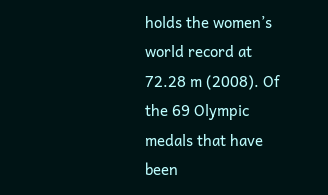holds the women’s world record at 72.28 m (2008). Of the 69 Olympic medals that have been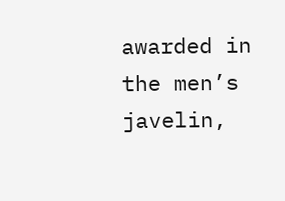awarded in the men’s javelin,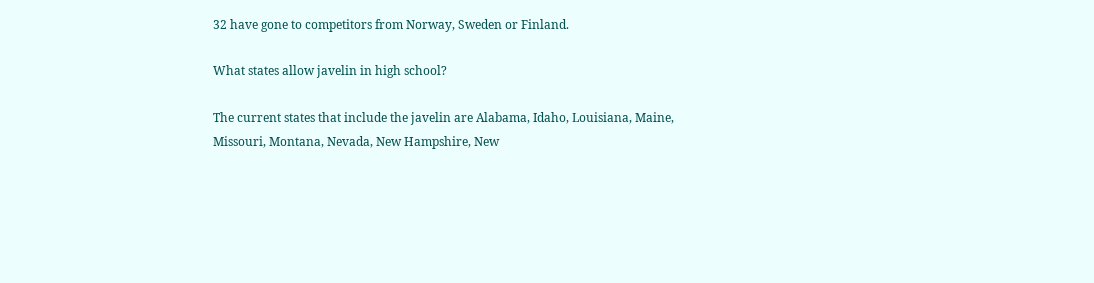32 have gone to competitors from Norway, Sweden or Finland.

What states allow javelin in high school?

The current states that include the javelin are Alabama, Idaho, Louisiana, Maine, Missouri, Montana, Nevada, New Hampshire, New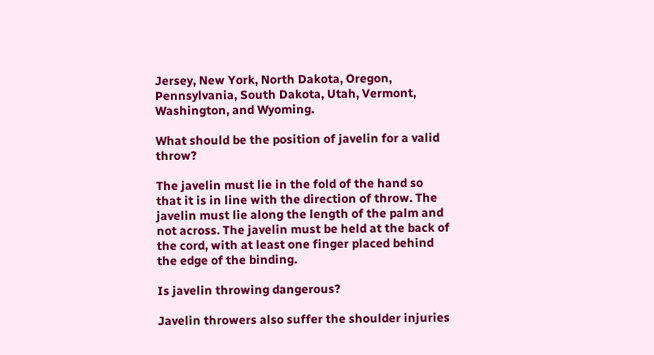Jersey, New York, North Dakota, Oregon, Pennsylvania, South Dakota, Utah, Vermont, Washington, and Wyoming.

What should be the position of javelin for a valid throw?

The javelin must lie in the fold of the hand so that it is in line with the direction of throw. The javelin must lie along the length of the palm and not across. The javelin must be held at the back of the cord, with at least one finger placed behind the edge of the binding.

Is javelin throwing dangerous?

Javelin throwers also suffer the shoulder injuries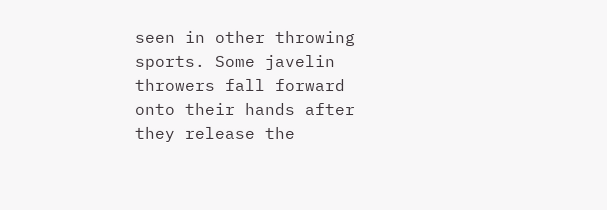seen in other throwing sports. Some javelin throwers fall forward onto their hands after they release the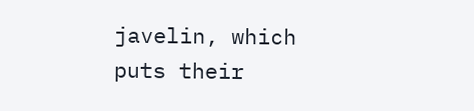javelin, which puts their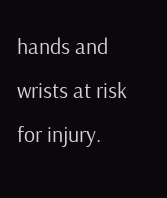hands and wrists at risk for injury.